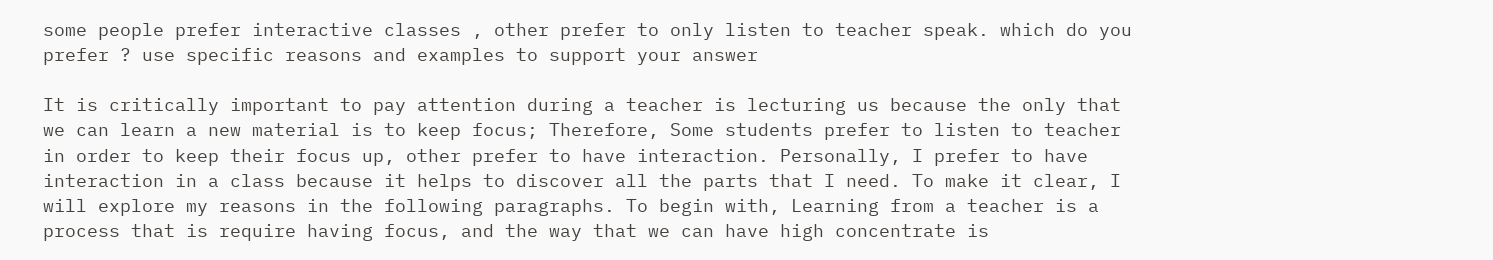some people prefer interactive classes , other prefer to only listen to teacher speak. which do you prefer ? use specific reasons and examples to support your answer

It is critically important to pay attention during a teacher is lecturing us because the only that we can learn a new material is to keep focus; Therefore, Some students prefer to listen to teacher in order to keep their focus up, other prefer to have interaction. Personally, I prefer to have interaction in a class because it helps to discover all the parts that I need. To make it clear, I will explore my reasons in the following paragraphs. To begin with, Learning from a teacher is a process that is require having focus, and the way that we can have high concentrate is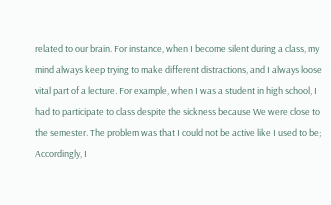related to our brain. For instance, when I become silent during a class, my mind always keep trying to make different distractions, and I always loose vital part of a lecture. For example, when I was a student in high school, I had to participate to class despite the sickness because We were close to the semester. The problem was that I could not be active like I used to be; Accordingly, I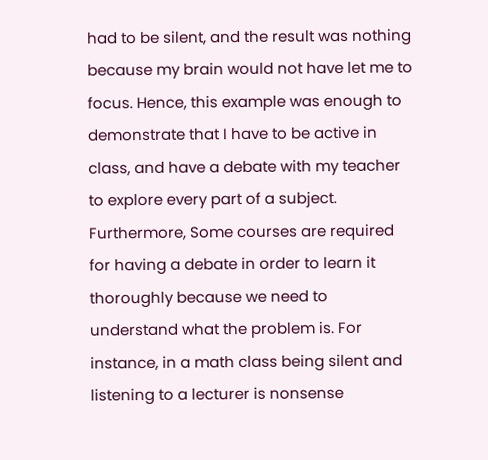had to be silent, and the result was nothing because my brain would not have let me to focus. Hence, this example was enough to demonstrate that I have to be active in class, and have a debate with my teacher to explore every part of a subject. Furthermore, Some courses are required for having a debate in order to learn it thoroughly because we need to understand what the problem is. For instance, in a math class being silent and listening to a lecturer is nonsense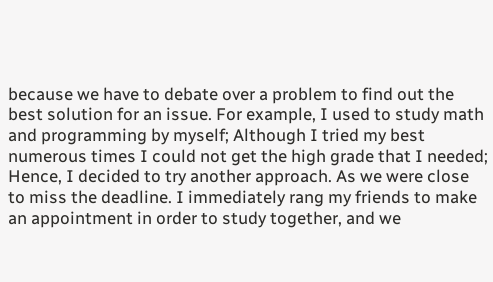because we have to debate over a problem to find out the best solution for an issue. For example, I used to study math and programming by myself; Although I tried my best numerous times I could not get the high grade that I needed; Hence, I decided to try another approach. As we were close to miss the deadline. I immediately rang my friends to make an appointment in order to study together, and we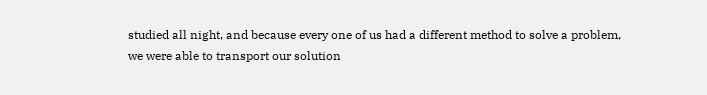studied all night, and because every one of us had a different method to solve a problem, we were able to transport our solution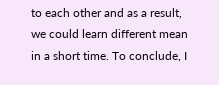to each other and as a result, we could learn different mean in a short time. To conclude, I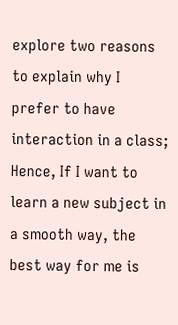explore two reasons to explain why I prefer to have interaction in a class; Hence, If I want to learn a new subject in a smooth way, the best way for me is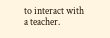to interact with a teacher.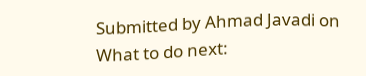Submitted by Ahmad Javadi on
What to do next: